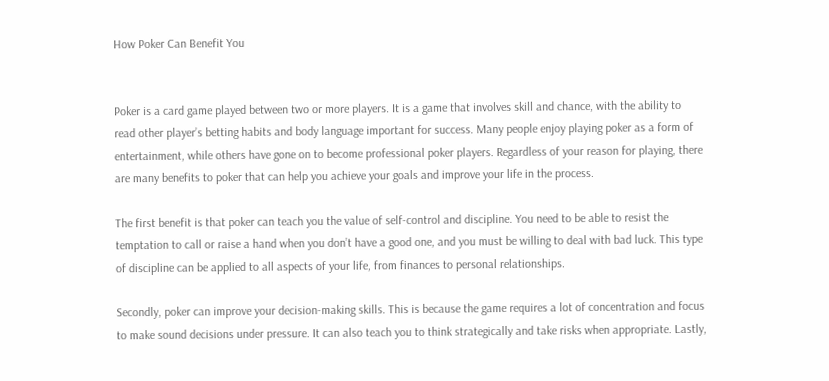How Poker Can Benefit You


Poker is a card game played between two or more players. It is a game that involves skill and chance, with the ability to read other player’s betting habits and body language important for success. Many people enjoy playing poker as a form of entertainment, while others have gone on to become professional poker players. Regardless of your reason for playing, there are many benefits to poker that can help you achieve your goals and improve your life in the process.

The first benefit is that poker can teach you the value of self-control and discipline. You need to be able to resist the temptation to call or raise a hand when you don’t have a good one, and you must be willing to deal with bad luck. This type of discipline can be applied to all aspects of your life, from finances to personal relationships.

Secondly, poker can improve your decision-making skills. This is because the game requires a lot of concentration and focus to make sound decisions under pressure. It can also teach you to think strategically and take risks when appropriate. Lastly,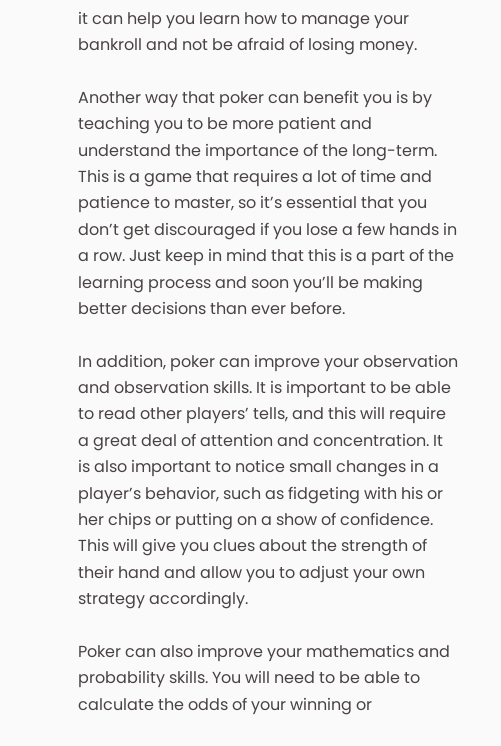it can help you learn how to manage your bankroll and not be afraid of losing money.

Another way that poker can benefit you is by teaching you to be more patient and understand the importance of the long-term. This is a game that requires a lot of time and patience to master, so it’s essential that you don’t get discouraged if you lose a few hands in a row. Just keep in mind that this is a part of the learning process and soon you’ll be making better decisions than ever before.

In addition, poker can improve your observation and observation skills. It is important to be able to read other players’ tells, and this will require a great deal of attention and concentration. It is also important to notice small changes in a player’s behavior, such as fidgeting with his or her chips or putting on a show of confidence. This will give you clues about the strength of their hand and allow you to adjust your own strategy accordingly.

Poker can also improve your mathematics and probability skills. You will need to be able to calculate the odds of your winning or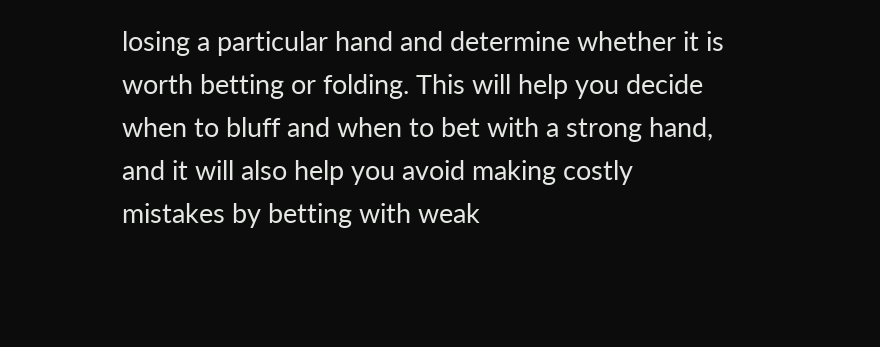losing a particular hand and determine whether it is worth betting or folding. This will help you decide when to bluff and when to bet with a strong hand, and it will also help you avoid making costly mistakes by betting with weak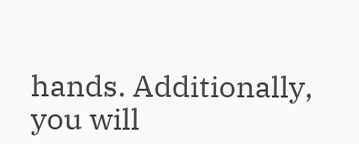hands. Additionally, you will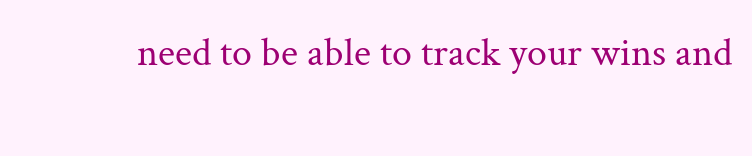need to be able to track your wins and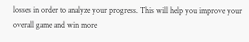losses in order to analyze your progress. This will help you improve your overall game and win more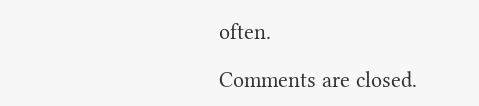often.

Comments are closed.